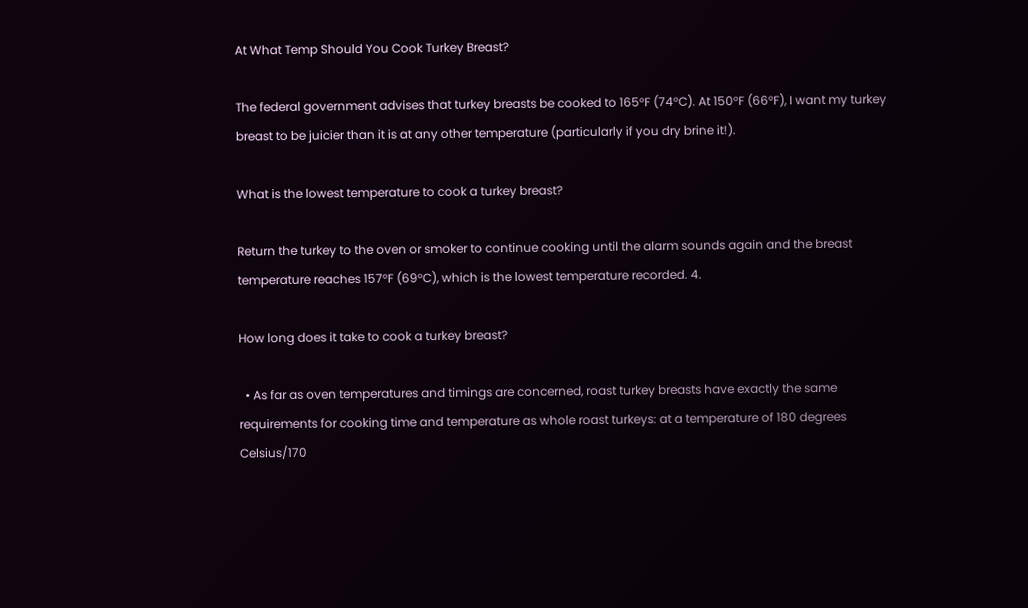At What Temp Should You Cook Turkey Breast?

The federal government advises that turkey breasts be cooked to 165°F (74°C). At 150°F (66°F), I want my turkey breast to be juicier than it is at any other temperature (particularly if you dry brine it!).

What is the lowest temperature to cook a turkey breast?

Return the turkey to the oven or smoker to continue cooking until the alarm sounds again and the breast temperature reaches 157°F (69°C), which is the lowest temperature recorded. 4.

How long does it take to cook a turkey breast?

  • As far as oven temperatures and timings are concerned, roast turkey breasts have exactly the same requirements for cooking time and temperature as whole roast turkeys: at a temperature of 180 degrees Celsius/170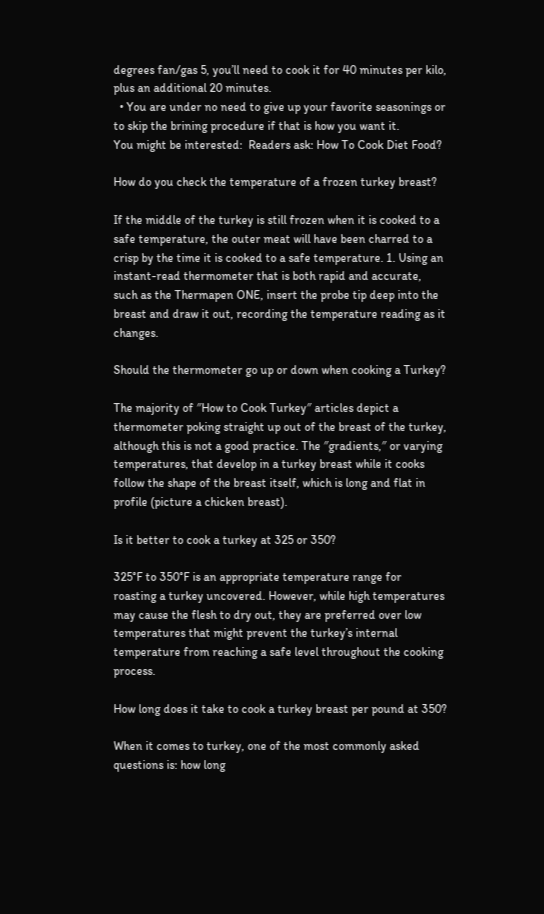degrees fan/gas 5, you’ll need to cook it for 40 minutes per kilo, plus an additional 20 minutes.
  • You are under no need to give up your favorite seasonings or to skip the brining procedure if that is how you want it.
You might be interested:  Readers ask: How To Cook Diet Food?

How do you check the temperature of a frozen turkey breast?

If the middle of the turkey is still frozen when it is cooked to a safe temperature, the outer meat will have been charred to a crisp by the time it is cooked to a safe temperature. 1. Using an instant-read thermometer that is both rapid and accurate, such as the Thermapen ONE, insert the probe tip deep into the breast and draw it out, recording the temperature reading as it changes.

Should the thermometer go up or down when cooking a Turkey?

The majority of ″How to Cook Turkey″ articles depict a thermometer poking straight up out of the breast of the turkey, although this is not a good practice. The ″gradients,″ or varying temperatures, that develop in a turkey breast while it cooks follow the shape of the breast itself, which is long and flat in profile (picture a chicken breast).

Is it better to cook a turkey at 325 or 350?

325°F to 350°F is an appropriate temperature range for roasting a turkey uncovered. However, while high temperatures may cause the flesh to dry out, they are preferred over low temperatures that might prevent the turkey’s internal temperature from reaching a safe level throughout the cooking process.

How long does it take to cook a turkey breast per pound at 350?

When it comes to turkey, one of the most commonly asked questions is: how long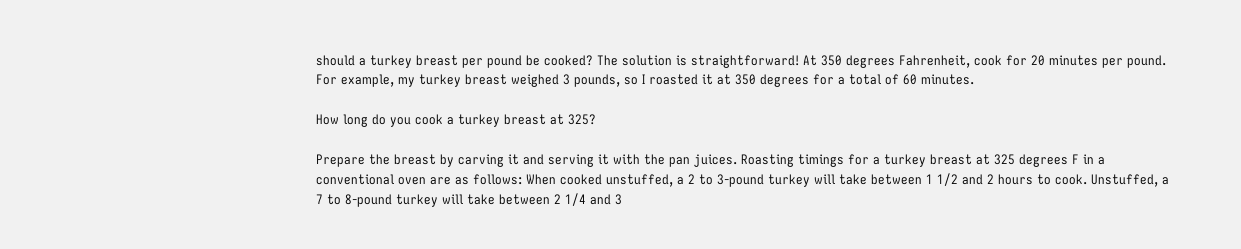should a turkey breast per pound be cooked? The solution is straightforward! At 350 degrees Fahrenheit, cook for 20 minutes per pound. For example, my turkey breast weighed 3 pounds, so I roasted it at 350 degrees for a total of 60 minutes.

How long do you cook a turkey breast at 325?

Prepare the breast by carving it and serving it with the pan juices. Roasting timings for a turkey breast at 325 degrees F in a conventional oven are as follows: When cooked unstuffed, a 2 to 3-pound turkey will take between 1 1/2 and 2 hours to cook. Unstuffed, a 7 to 8-pound turkey will take between 2 1/4 and 3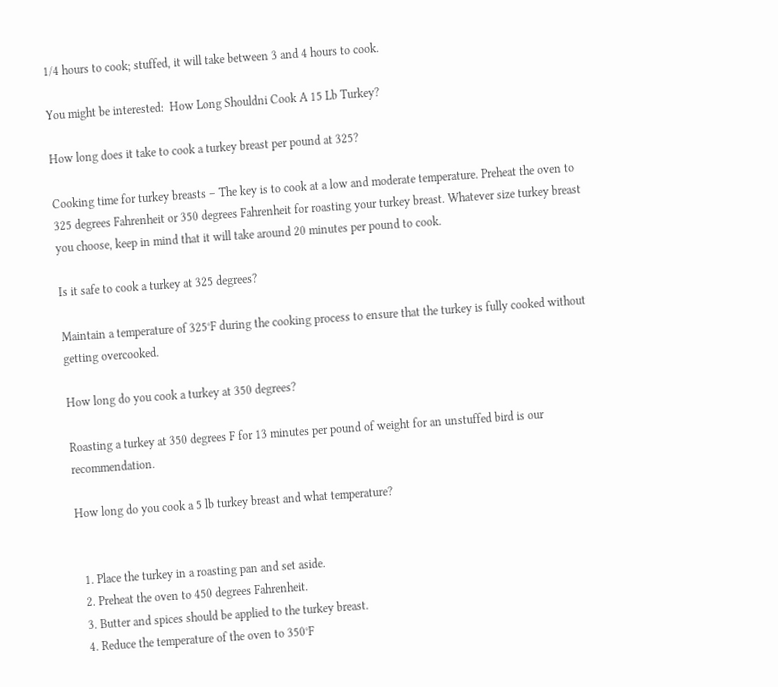1/4 hours to cook; stuffed, it will take between 3 and 4 hours to cook.

You might be interested:  How Long Shouldni Cook A 15 Lb Turkey?

How long does it take to cook a turkey breast per pound at 325?

Cooking time for turkey breasts – The key is to cook at a low and moderate temperature. Preheat the oven to 325 degrees Fahrenheit or 350 degrees Fahrenheit for roasting your turkey breast. Whatever size turkey breast you choose, keep in mind that it will take around 20 minutes per pound to cook.

Is it safe to cook a turkey at 325 degrees?

Maintain a temperature of 325°F during the cooking process to ensure that the turkey is fully cooked without getting overcooked.

How long do you cook a turkey at 350 degrees?

Roasting a turkey at 350 degrees F for 13 minutes per pound of weight for an unstuffed bird is our recommendation.

How long do you cook a 5 lb turkey breast and what temperature?


  1. Place the turkey in a roasting pan and set aside.
  2. Preheat the oven to 450 degrees Fahrenheit.
  3. Butter and spices should be applied to the turkey breast.
  4. Reduce the temperature of the oven to 350°F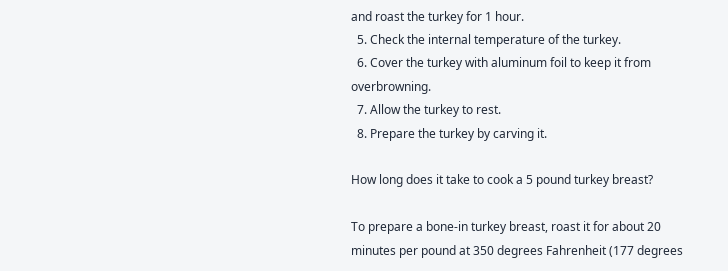and roast the turkey for 1 hour.
  5. Check the internal temperature of the turkey.
  6. Cover the turkey with aluminum foil to keep it from overbrowning.
  7. Allow the turkey to rest.
  8. Prepare the turkey by carving it.

How long does it take to cook a 5 pound turkey breast?

To prepare a bone-in turkey breast, roast it for about 20 minutes per pound at 350 degrees Fahrenheit (177 degrees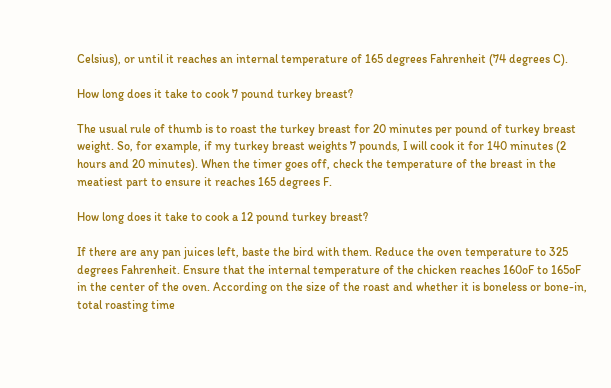Celsius), or until it reaches an internal temperature of 165 degrees Fahrenheit (74 degrees C).

How long does it take to cook 7 pound turkey breast?

The usual rule of thumb is to roast the turkey breast for 20 minutes per pound of turkey breast weight. So, for example, if my turkey breast weights 7 pounds, I will cook it for 140 minutes (2 hours and 20 minutes). When the timer goes off, check the temperature of the breast in the meatiest part to ensure it reaches 165 degrees F.

How long does it take to cook a 12 pound turkey breast?

If there are any pan juices left, baste the bird with them. Reduce the oven temperature to 325 degrees Fahrenheit. Ensure that the internal temperature of the chicken reaches 160oF to 165oF in the center of the oven. According on the size of the roast and whether it is boneless or bone-in, total roasting time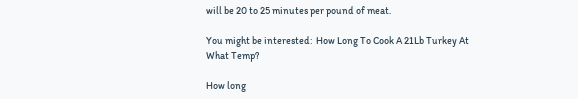will be 20 to 25 minutes per pound of meat.

You might be interested:  How Long To Cook A 21Lb Turkey At What Temp?

How long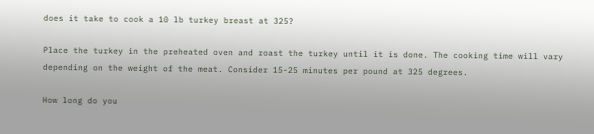does it take to cook a 10 lb turkey breast at 325?

Place the turkey in the preheated oven and roast the turkey until it is done. The cooking time will vary depending on the weight of the meat. Consider 15-25 minutes per pound at 325 degrees.

How long do you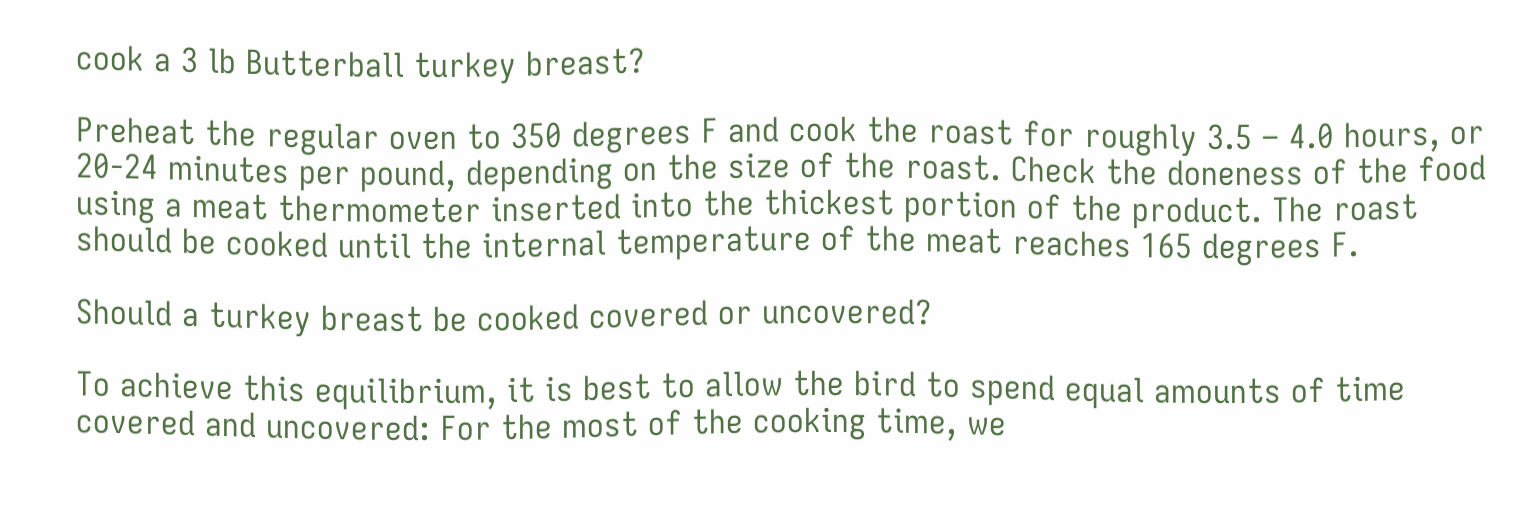cook a 3 lb Butterball turkey breast?

Preheat the regular oven to 350 degrees F and cook the roast for roughly 3.5 – 4.0 hours, or 20-24 minutes per pound, depending on the size of the roast. Check the doneness of the food using a meat thermometer inserted into the thickest portion of the product. The roast should be cooked until the internal temperature of the meat reaches 165 degrees F.

Should a turkey breast be cooked covered or uncovered?

To achieve this equilibrium, it is best to allow the bird to spend equal amounts of time covered and uncovered: For the most of the cooking time, we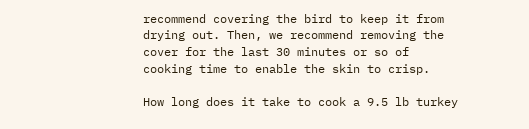recommend covering the bird to keep it from drying out. Then, we recommend removing the cover for the last 30 minutes or so of cooking time to enable the skin to crisp.

How long does it take to cook a 9.5 lb turkey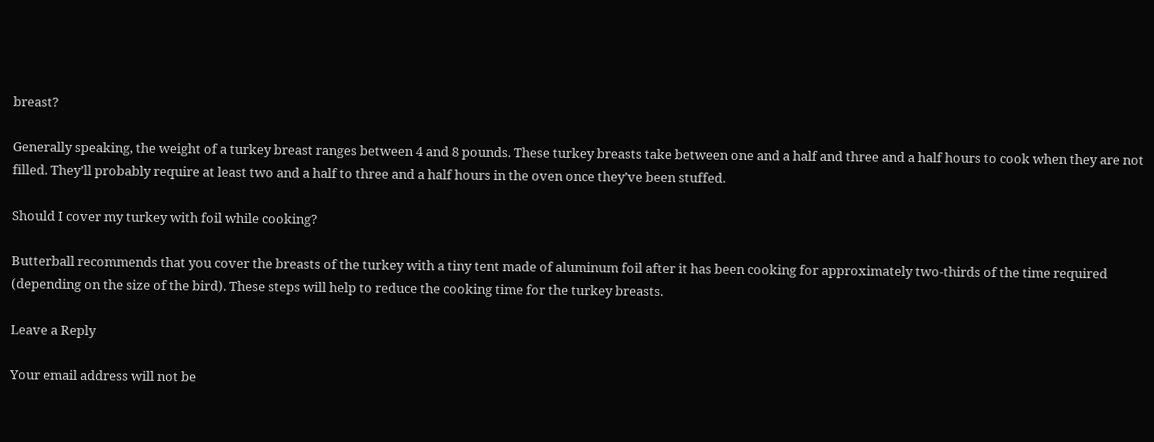breast?

Generally speaking, the weight of a turkey breast ranges between 4 and 8 pounds. These turkey breasts take between one and a half and three and a half hours to cook when they are not filled. They’ll probably require at least two and a half to three and a half hours in the oven once they’ve been stuffed.

Should I cover my turkey with foil while cooking?

Butterball recommends that you cover the breasts of the turkey with a tiny tent made of aluminum foil after it has been cooking for approximately two-thirds of the time required (depending on the size of the bird). These steps will help to reduce the cooking time for the turkey breasts.

Leave a Reply

Your email address will not be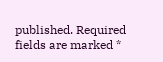published. Required fields are marked *